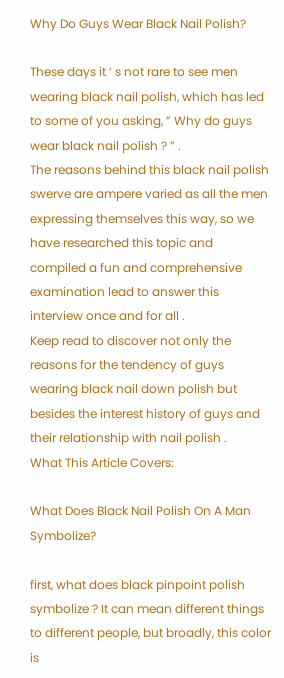Why Do Guys Wear Black Nail Polish?

These days it ’ s not rare to see men wearing black nail polish, which has led to some of you asking, ” Why do guys wear black nail polish ? ” .
The reasons behind this black nail polish swerve are ampere varied as all the men expressing themselves this way, so we have researched this topic and compiled a fun and comprehensive examination lead to answer this interview once and for all .
Keep read to discover not only the reasons for the tendency of guys wearing black nail down polish but besides the interest history of guys and their relationship with nail polish .
What This Article Covers:

What Does Black Nail Polish On A Man Symbolize?

first, what does black pinpoint polish symbolize ? It can mean different things to different people, but broadly, this color is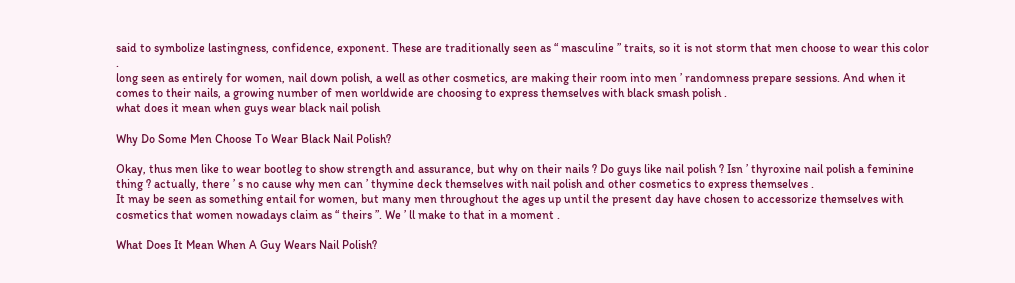said to symbolize lastingness, confidence, exponent. These are traditionally seen as “ masculine ” traits, so it is not storm that men choose to wear this color .
long seen as entirely for women, nail down polish, a well as other cosmetics, are making their room into men ’ randomness prepare sessions. And when it comes to their nails, a growing number of men worldwide are choosing to express themselves with black smash polish .
what does it mean when guys wear black nail polish

Why Do Some Men Choose To Wear Black Nail Polish?

Okay, thus men like to wear bootleg to show strength and assurance, but why on their nails ? Do guys like nail polish ? Isn ’ thyroxine nail polish a feminine thing ? actually, there ’ s no cause why men can ’ thymine deck themselves with nail polish and other cosmetics to express themselves .
It may be seen as something entail for women, but many men throughout the ages up until the present day have chosen to accessorize themselves with cosmetics that women nowadays claim as “ theirs ”. We ’ ll make to that in a moment .

What Does It Mean When A Guy Wears Nail Polish?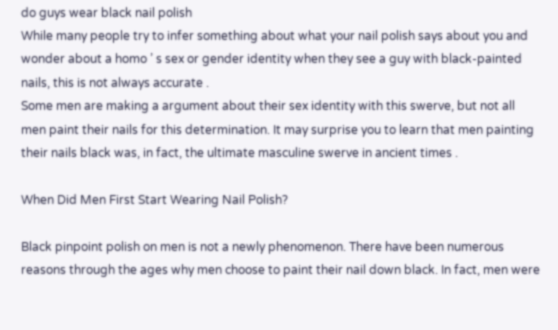do guys wear black nail polish
While many people try to infer something about what your nail polish says about you and wonder about a homo ’ s sex or gender identity when they see a guy with black-painted nails, this is not always accurate .
Some men are making a argument about their sex identity with this swerve, but not all men paint their nails for this determination. It may surprise you to learn that men painting their nails black was, in fact, the ultimate masculine swerve in ancient times .

When Did Men First Start Wearing Nail Polish?

Black pinpoint polish on men is not a newly phenomenon. There have been numerous reasons through the ages why men choose to paint their nail down black. In fact, men were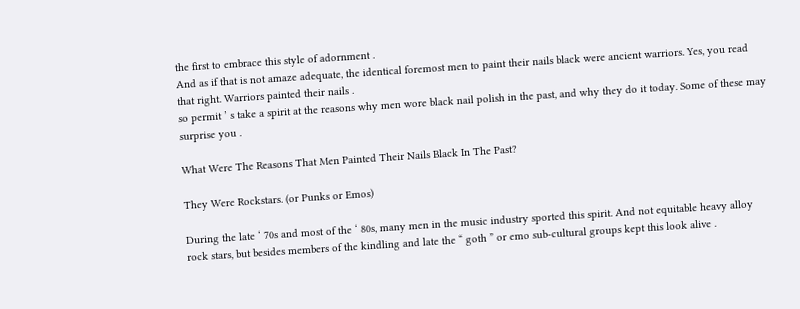the first to embrace this style of adornment .
And as if that is not amaze adequate, the identical foremost men to paint their nails black were ancient warriors. Yes, you read that right. Warriors painted their nails .
so permit ’ s take a spirit at the reasons why men wore black nail polish in the past, and why they do it today. Some of these may surprise you .

What Were The Reasons That Men Painted Their Nails Black In The Past?

They Were Rockstars. (or Punks or Emos)

During the late ‘ 70s and most of the ‘ 80s, many men in the music industry sported this spirit. And not equitable heavy alloy rock stars, but besides members of the kindling and late the “ goth ” or emo sub-cultural groups kept this look alive .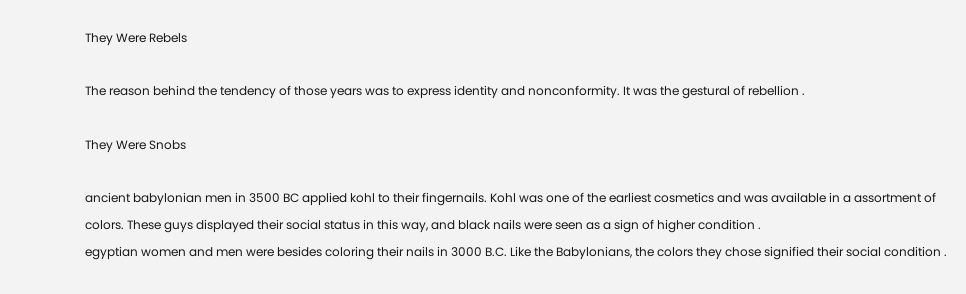They Were Rebels

The reason behind the tendency of those years was to express identity and nonconformity. It was the gestural of rebellion .

They Were Snobs

ancient babylonian men in 3500 BC applied kohl to their fingernails. Kohl was one of the earliest cosmetics and was available in a assortment of colors. These guys displayed their social status in this way, and black nails were seen as a sign of higher condition .
egyptian women and men were besides coloring their nails in 3000 B.C. Like the Babylonians, the colors they chose signified their social condition .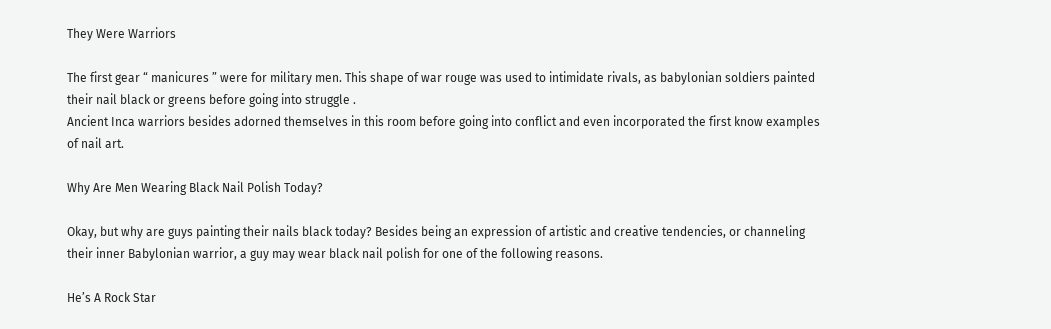They Were Warriors

The first gear “ manicures ” were for military men. This shape of war rouge was used to intimidate rivals, as babylonian soldiers painted their nail black or greens before going into struggle .
Ancient Inca warriors besides adorned themselves in this room before going into conflict and even incorporated the first know examples of nail art.

Why Are Men Wearing Black Nail Polish Today?

Okay, but why are guys painting their nails black today? Besides being an expression of artistic and creative tendencies, or channeling their inner Babylonian warrior, a guy may wear black nail polish for one of the following reasons.

He’s A Rock Star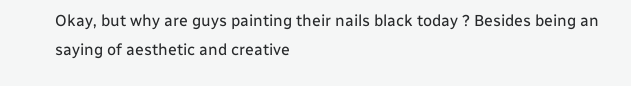Okay, but why are guys painting their nails black today ? Besides being an saying of aesthetic and creative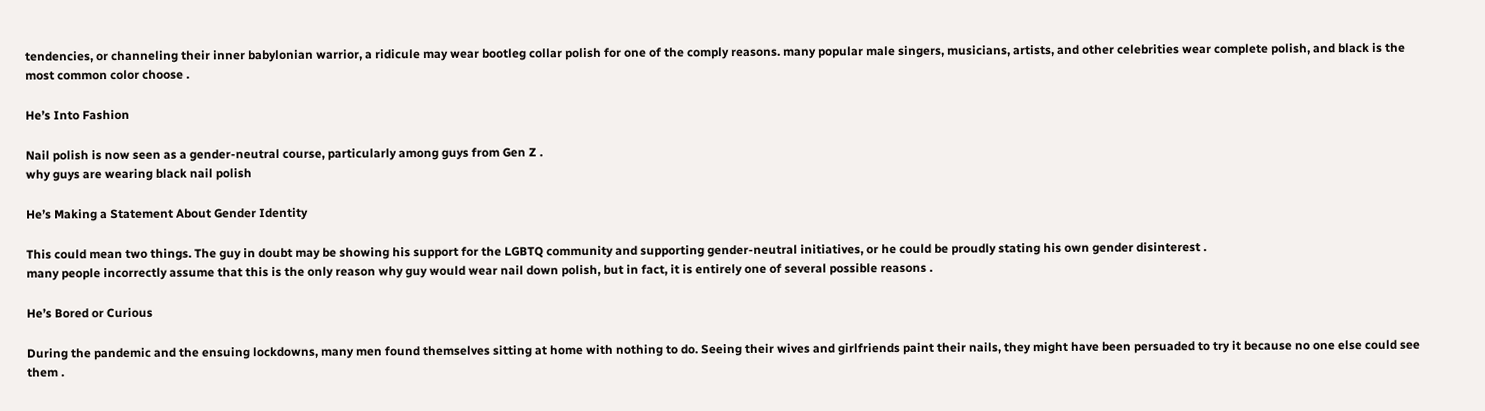tendencies, or channeling their inner babylonian warrior, a ridicule may wear bootleg collar polish for one of the comply reasons. many popular male singers, musicians, artists, and other celebrities wear complete polish, and black is the most common color choose .

He’s Into Fashion

Nail polish is now seen as a gender-neutral course, particularly among guys from Gen Z .
why guys are wearing black nail polish

He’s Making a Statement About Gender Identity

This could mean two things. The guy in doubt may be showing his support for the LGBTQ community and supporting gender-neutral initiatives, or he could be proudly stating his own gender disinterest .
many people incorrectly assume that this is the only reason why guy would wear nail down polish, but in fact, it is entirely one of several possible reasons .

He’s Bored or Curious

During the pandemic and the ensuing lockdowns, many men found themselves sitting at home with nothing to do. Seeing their wives and girlfriends paint their nails, they might have been persuaded to try it because no one else could see them .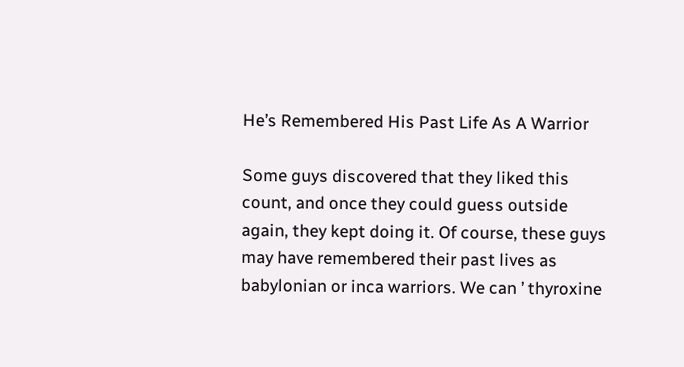He’s Remembered His Past Life As A Warrior

Some guys discovered that they liked this count, and once they could guess outside again, they kept doing it. Of course, these guys may have remembered their past lives as babylonian or inca warriors. We can ’ thyroxine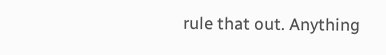rule that out. Anything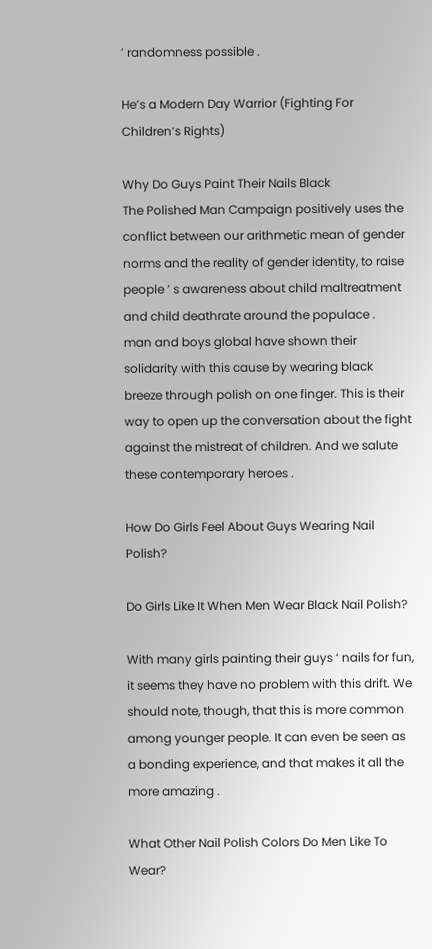’ randomness possible .

He’s a Modern Day Warrior (Fighting For Children’s Rights)

Why Do Guys Paint Their Nails Black
The Polished Man Campaign positively uses the conflict between our arithmetic mean of gender norms and the reality of gender identity, to raise people ’ s awareness about child maltreatment and child deathrate around the populace .
man and boys global have shown their solidarity with this cause by wearing black breeze through polish on one finger. This is their way to open up the conversation about the fight against the mistreat of children. And we salute these contemporary heroes .

How Do Girls Feel About Guys Wearing Nail Polish?

Do Girls Like It When Men Wear Black Nail Polish?

With many girls painting their guys ‘ nails for fun, it seems they have no problem with this drift. We should note, though, that this is more common among younger people. It can even be seen as a bonding experience, and that makes it all the more amazing .

What Other Nail Polish Colors Do Men Like To Wear?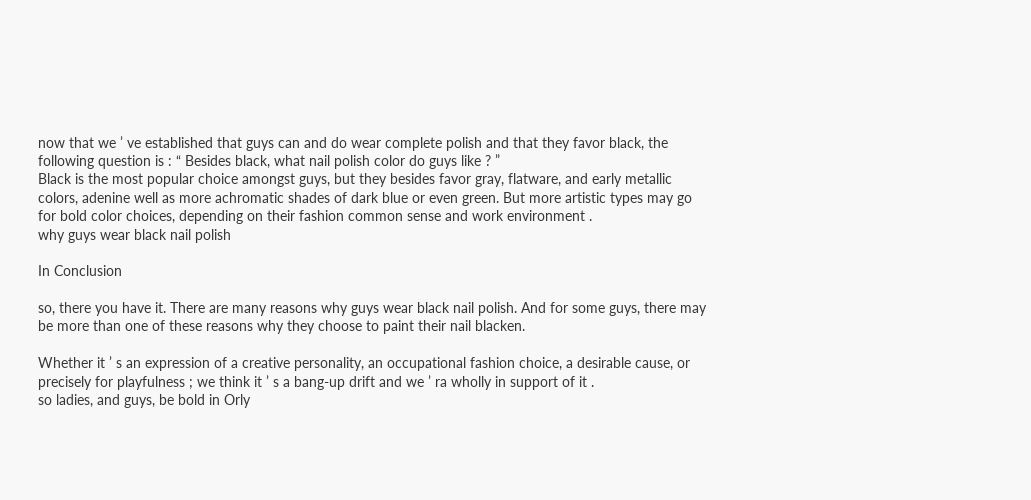now that we ’ ve established that guys can and do wear complete polish and that they favor black, the following question is : “ Besides black, what nail polish color do guys like ? ”
Black is the most popular choice amongst guys, but they besides favor gray, flatware, and early metallic colors, adenine well as more achromatic shades of dark blue or even green. But more artistic types may go for bold color choices, depending on their fashion common sense and work environment .
why guys wear black nail polish

In Conclusion

so, there you have it. There are many reasons why guys wear black nail polish. And for some guys, there may be more than one of these reasons why they choose to paint their nail blacken.

Whether it ’ s an expression of a creative personality, an occupational fashion choice, a desirable cause, or precisely for playfulness ; we think it ’ s a bang-up drift and we ’ ra wholly in support of it .
so ladies, and guys, be bold in Orly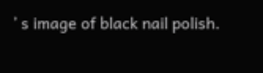’ s image of black nail polish.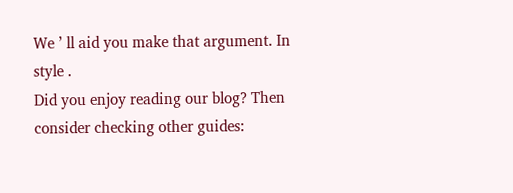We ’ ll aid you make that argument. In style .
Did you enjoy reading our blog? Then consider checking other guides: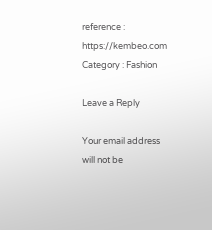reference : https://kembeo.com
Category : Fashion

Leave a Reply

Your email address will not be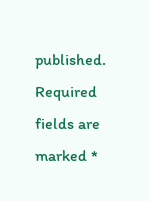published. Required fields are marked *